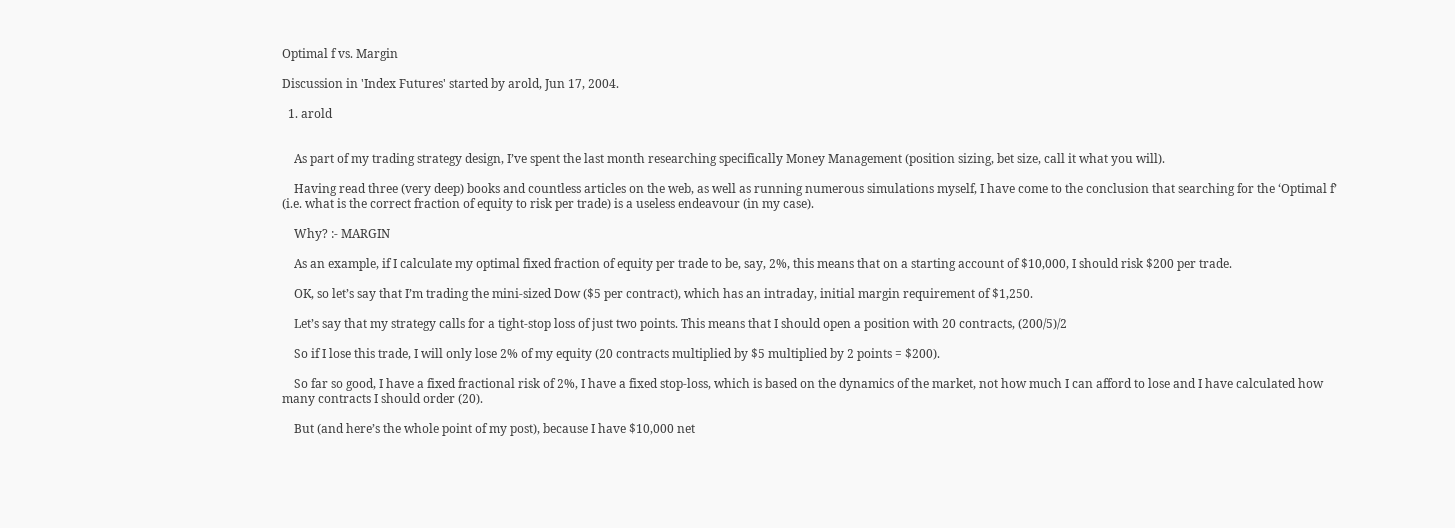Optimal f vs. Margin

Discussion in 'Index Futures' started by arold, Jun 17, 2004.

  1. arold


    As part of my trading strategy design, I’ve spent the last month researching specifically Money Management (position sizing, bet size, call it what you will).

    Having read three (very deep) books and countless articles on the web, as well as running numerous simulations myself, I have come to the conclusion that searching for the ‘Optimal f’ (i.e. what is the correct fraction of equity to risk per trade) is a useless endeavour (in my case).

    Why? :- MARGIN

    As an example, if I calculate my optimal fixed fraction of equity per trade to be, say, 2%, this means that on a starting account of $10,000, I should risk $200 per trade.

    OK, so let’s say that I’m trading the mini-sized Dow ($5 per contract), which has an intraday, initial margin requirement of $1,250.

    Let’s say that my strategy calls for a tight-stop loss of just two points. This means that I should open a position with 20 contracts, (200/5)/2

    So if I lose this trade, I will only lose 2% of my equity (20 contracts multiplied by $5 multiplied by 2 points = $200).

    So far so good, I have a fixed fractional risk of 2%, I have a fixed stop-loss, which is based on the dynamics of the market, not how much I can afford to lose and I have calculated how many contracts I should order (20).

    But (and here’s the whole point of my post), because I have $10,000 net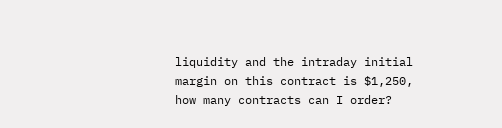liquidity and the intraday initial margin on this contract is $1,250, how many contracts can I order?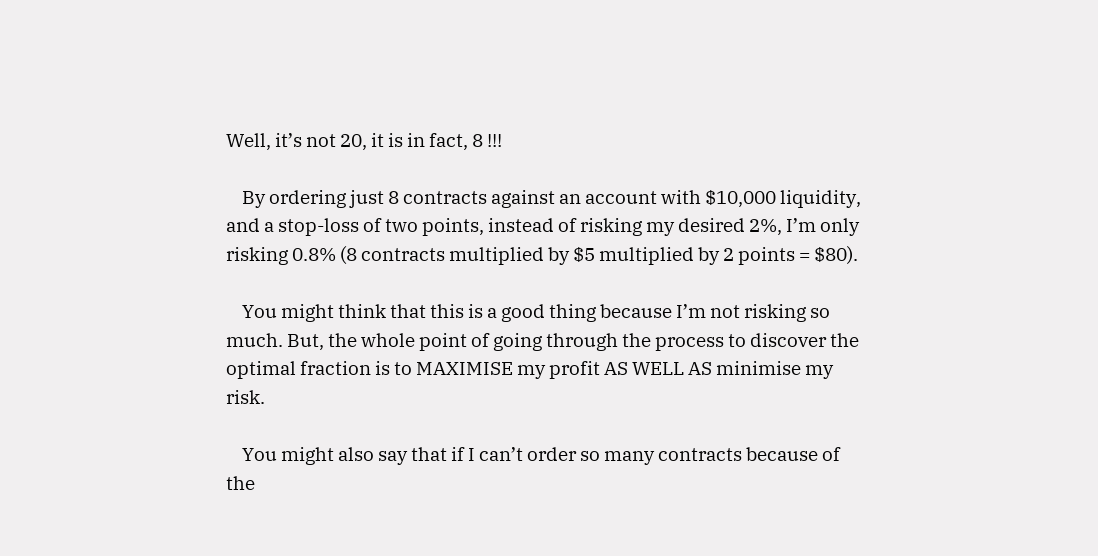Well, it’s not 20, it is in fact, 8 !!!

    By ordering just 8 contracts against an account with $10,000 liquidity, and a stop-loss of two points, instead of risking my desired 2%, I’m only risking 0.8% (8 contracts multiplied by $5 multiplied by 2 points = $80).

    You might think that this is a good thing because I’m not risking so much. But, the whole point of going through the process to discover the optimal fraction is to MAXIMISE my profit AS WELL AS minimise my risk.

    You might also say that if I can’t order so many contracts because of the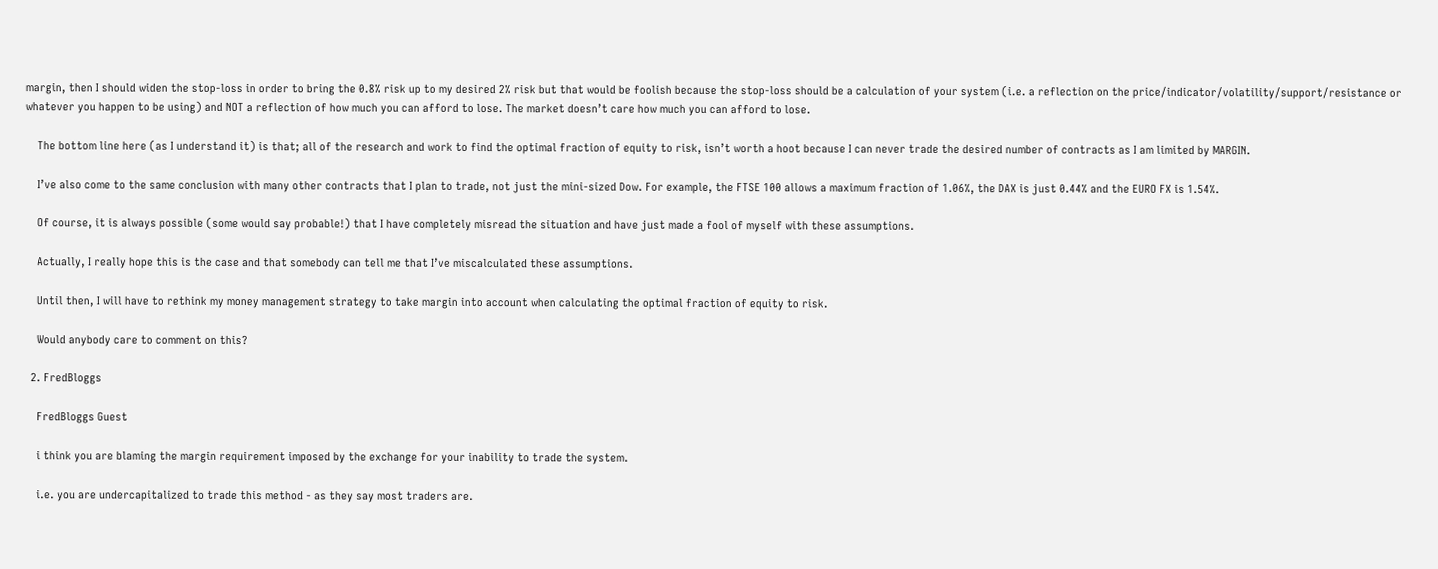margin, then I should widen the stop-loss in order to bring the 0.8% risk up to my desired 2% risk but that would be foolish because the stop-loss should be a calculation of your system (i.e. a reflection on the price/indicator/volatility/support/resistance or whatever you happen to be using) and NOT a reflection of how much you can afford to lose. The market doesn’t care how much you can afford to lose.

    The bottom line here (as I understand it) is that; all of the research and work to find the optimal fraction of equity to risk, isn’t worth a hoot because I can never trade the desired number of contracts as I am limited by MARGIN.

    I’ve also come to the same conclusion with many other contracts that I plan to trade, not just the mini-sized Dow. For example, the FTSE 100 allows a maximum fraction of 1.06%, the DAX is just 0.44% and the EURO FX is 1.54%.

    Of course, it is always possible (some would say probable!) that I have completely misread the situation and have just made a fool of myself with these assumptions.

    Actually, I really hope this is the case and that somebody can tell me that I’ve miscalculated these assumptions.

    Until then, I will have to rethink my money management strategy to take margin into account when calculating the optimal fraction of equity to risk.

    Would anybody care to comment on this?

  2. FredBloggs

    FredBloggs Guest

    i think you are blaming the margin requirement imposed by the exchange for your inability to trade the system.

    i.e. you are undercapitalized to trade this method - as they say most traders are.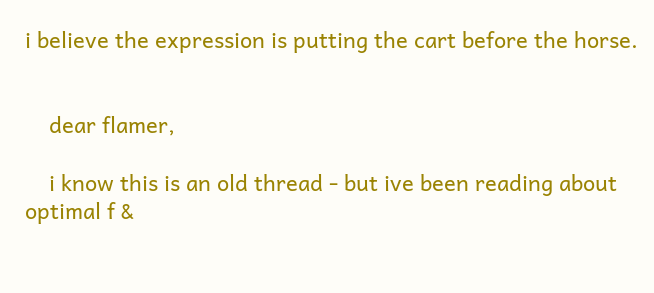i believe the expression is putting the cart before the horse.


    dear flamer,

    i know this is an old thread - but ive been reading about optimal f &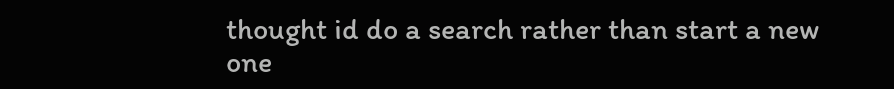thought id do a search rather than start a new one